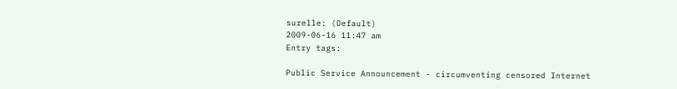surelle: (Default)
2009-06-16 11:47 am
Entry tags:

Public Service Announcement - circumventing censored Internet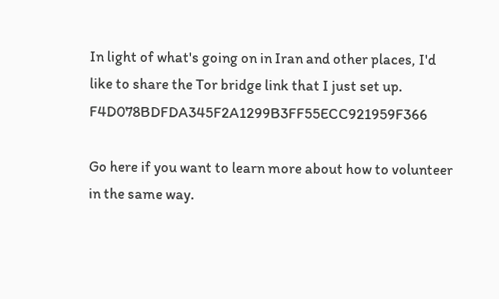In light of what's going on in Iran and other places, I'd like to share the Tor bridge link that I just set up. F4D078BDFDA345F2A1299B3FF55ECC921959F366

Go here if you want to learn more about how to volunteer in the same way.